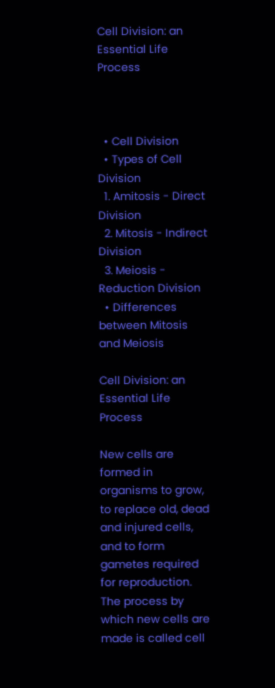Cell Division: an Essential Life Process



  • Cell Division
  • Types of Cell Division
  1. Amitosis - Direct Division
  2. Mitosis - Indirect Division
  3. Meiosis - Reduction Division
  • Differences between Mitosis and Meiosis

Cell Division: an Essential Life Process

New cells are formed in organisms to grow, to replace old, dead and injured cells, and to form gametes required for reproduction. The process by which new cells are made is called cell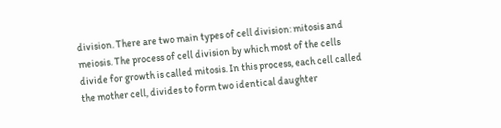division. There are two main types of cell division: mitosis and meiosis. The process of cell division by which most of the cells divide for growth is called mitosis. In this process, each cell called the mother cell, divides to form two identical daughter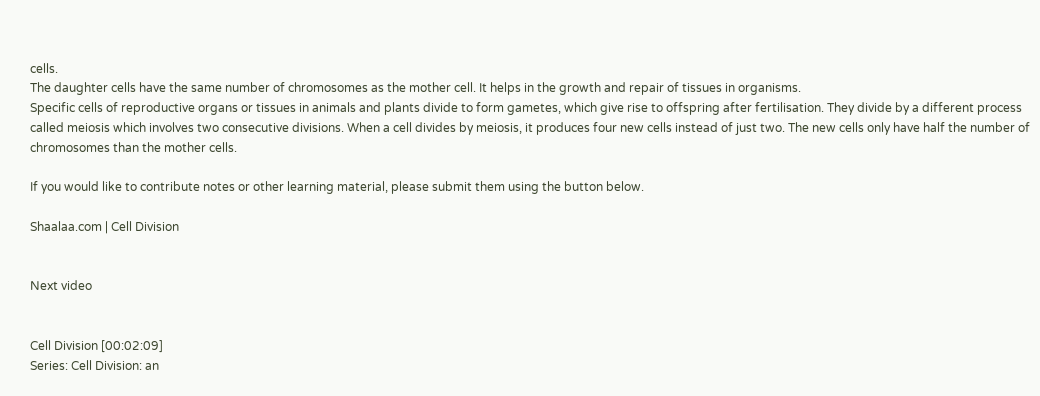cells.
The daughter cells have the same number of chromosomes as the mother cell. It helps in the growth and repair of tissues in organisms.
Specific cells of reproductive organs or tissues in animals and plants divide to form gametes, which give rise to offspring after fertilisation. They divide by a different process called meiosis which involves two consecutive divisions. When a cell divides by meiosis, it produces four new cells instead of just two. The new cells only have half the number of chromosomes than the mother cells.

If you would like to contribute notes or other learning material, please submit them using the button below.

Shaalaa.com | Cell Division


Next video


Cell Division [00:02:09]
Series: Cell Division: an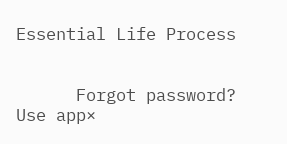Essential Life Process


      Forgot password?
Use app×